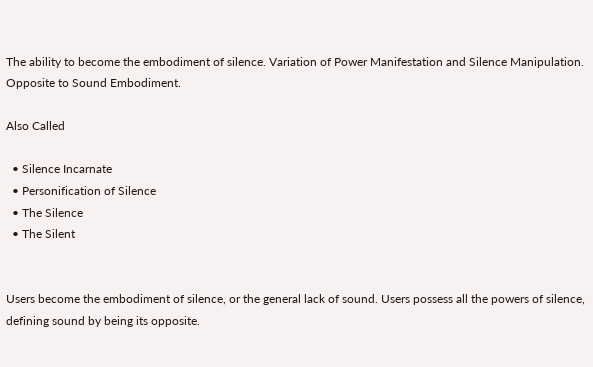The ability to become the embodiment of silence. Variation of Power Manifestation and Silence Manipulation. Opposite to Sound Embodiment.

Also Called

  • Silence Incarnate
  • Personification of Silence
  • The Silence
  • The Silent


Users become the embodiment of silence, or the general lack of sound. Users possess all the powers of silence, defining sound by being its opposite.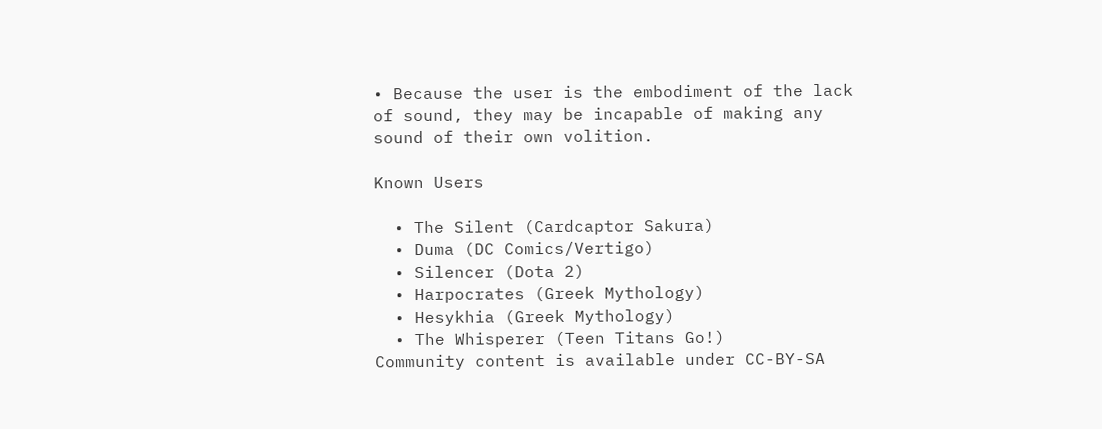• Because the user is the embodiment of the lack of sound, they may be incapable of making any sound of their own volition.

Known Users

  • The Silent (Cardcaptor Sakura)
  • Duma (DC Comics/Vertigo)
  • Silencer (Dota 2)
  • Harpocrates (Greek Mythology)
  • Hesykhia (Greek Mythology)
  • The Whisperer (Teen Titans Go!)
Community content is available under CC-BY-SA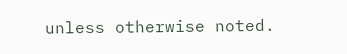unless otherwise noted.